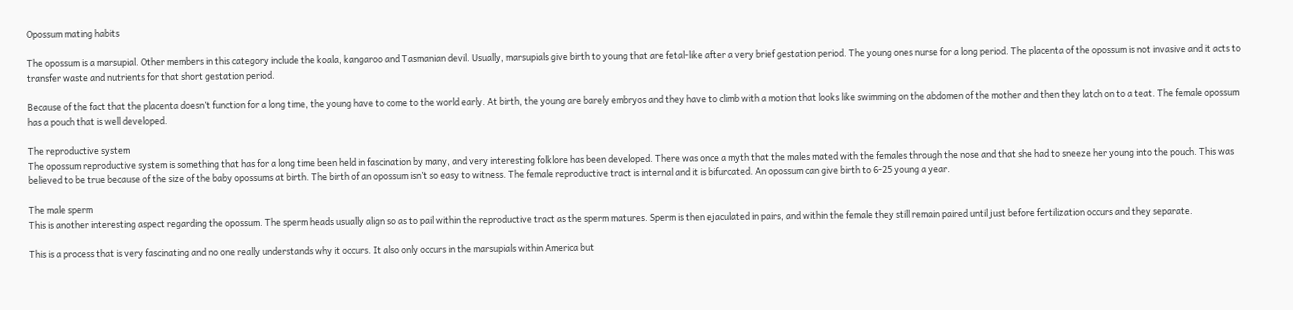Opossum mating habits

The opossum is a marsupial. Other members in this category include the koala, kangaroo and Tasmanian devil. Usually, marsupials give birth to young that are fetal-like after a very brief gestation period. The young ones nurse for a long period. The placenta of the opossum is not invasive and it acts to transfer waste and nutrients for that short gestation period.

Because of the fact that the placenta doesn’t function for a long time, the young have to come to the world early. At birth, the young are barely embryos and they have to climb with a motion that looks like swimming on the abdomen of the mother and then they latch on to a teat. The female opossum has a pouch that is well developed.

The reproductive system
The opossum reproductive system is something that has for a long time been held in fascination by many, and very interesting folklore has been developed. There was once a myth that the males mated with the females through the nose and that she had to sneeze her young into the pouch. This was believed to be true because of the size of the baby opossums at birth. The birth of an opossum isn’t so easy to witness. The female reproductive tract is internal and it is bifurcated. An opossum can give birth to 6-25 young a year.

The male sperm
This is another interesting aspect regarding the opossum. The sperm heads usually align so as to pail within the reproductive tract as the sperm matures. Sperm is then ejaculated in pairs, and within the female they still remain paired until just before fertilization occurs and they separate.

This is a process that is very fascinating and no one really understands why it occurs. It also only occurs in the marsupials within America but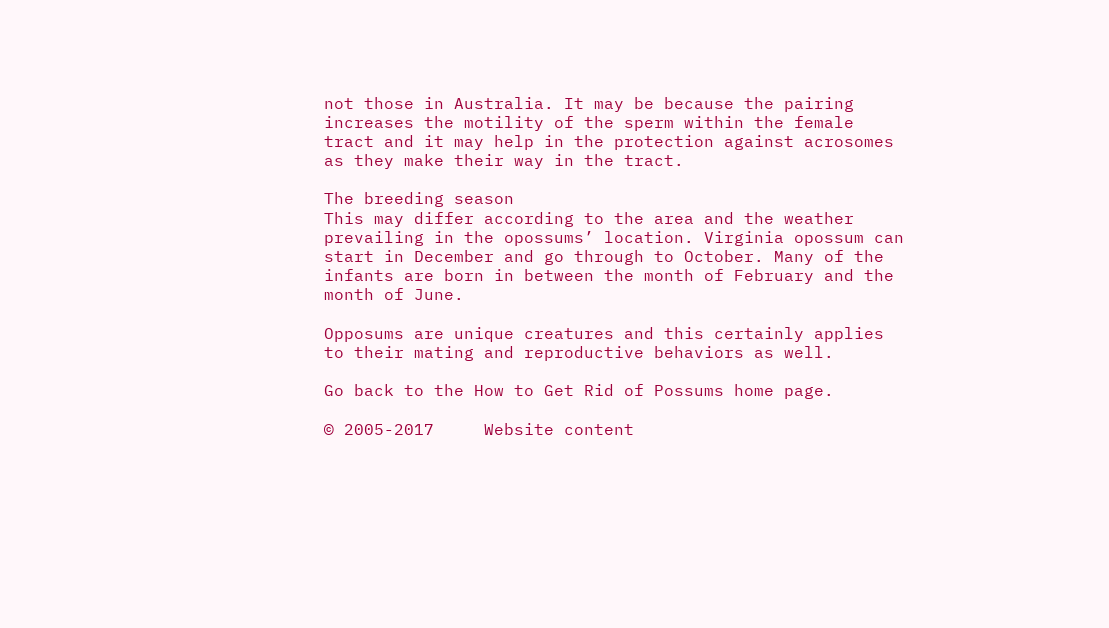not those in Australia. It may be because the pairing increases the motility of the sperm within the female tract and it may help in the protection against acrosomes as they make their way in the tract.

The breeding season
This may differ according to the area and the weather prevailing in the opossums’ location. Virginia opossum can start in December and go through to October. Many of the infants are born in between the month of February and the month of June.

Opposums are unique creatures and this certainly applies to their mating and reproductive behaviors as well.

Go back to the How to Get Rid of Possums home page.

© 2005-2017     Website content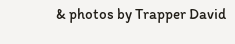& photos by Trapper David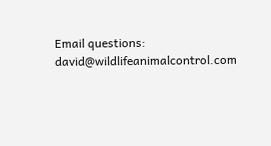Email questions: david@wildlifeanimalcontrol.com